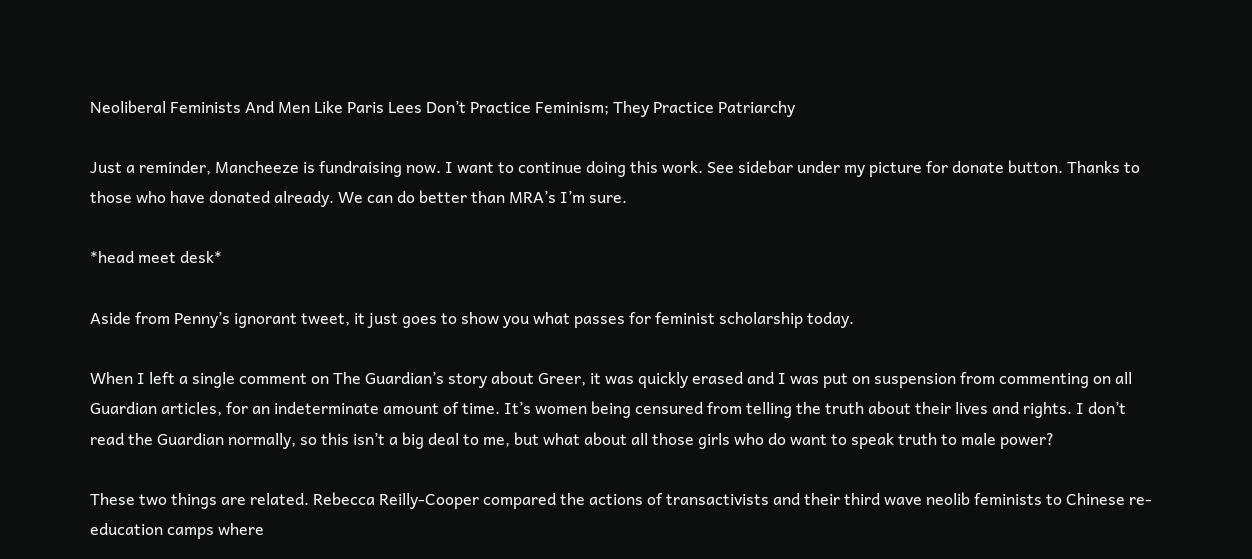Neoliberal Feminists And Men Like Paris Lees Don’t Practice Feminism; They Practice Patriarchy

Just a reminder, Mancheeze is fundraising now. I want to continue doing this work. See sidebar under my picture for donate button. Thanks to those who have donated already. We can do better than MRA’s I’m sure.

*head meet desk*

Aside from Penny’s ignorant tweet, it just goes to show you what passes for feminist scholarship today.

When I left a single comment on The Guardian’s story about Greer, it was quickly erased and I was put on suspension from commenting on all Guardian articles, for an indeterminate amount of time. It’s women being censured from telling the truth about their lives and rights. I don’t read the Guardian normally, so this isn’t a big deal to me, but what about all those girls who do want to speak truth to male power?

These two things are related. Rebecca Reilly-Cooper compared the actions of transactivists and their third wave neolib feminists to Chinese re-education camps where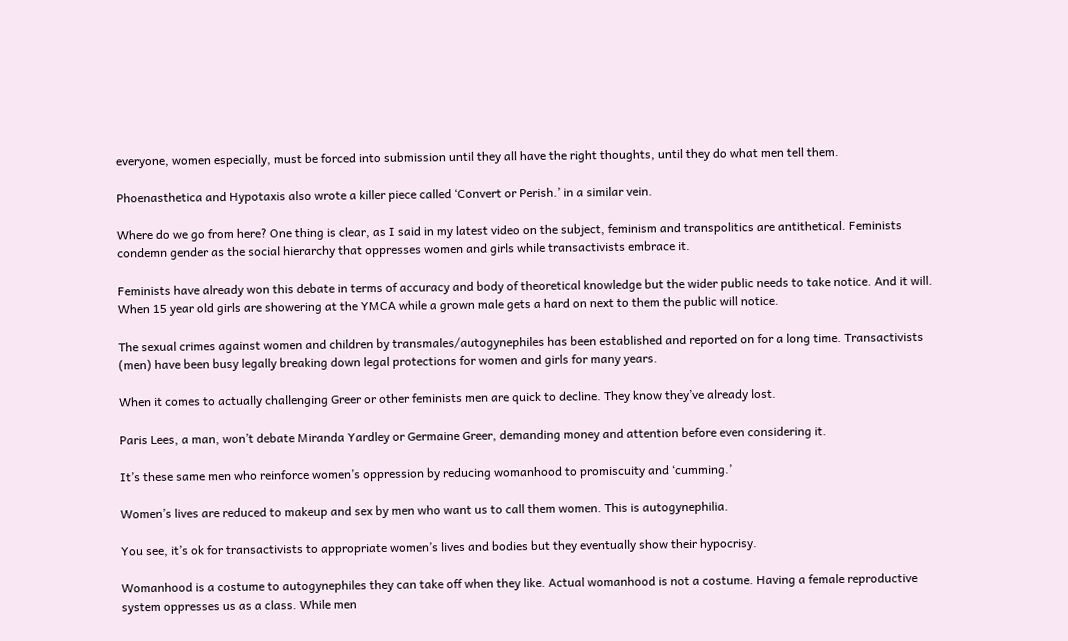everyone, women especially, must be forced into submission until they all have the right thoughts, until they do what men tell them.

Phoenasthetica and Hypotaxis also wrote a killer piece called ‘Convert or Perish.’ in a similar vein.

Where do we go from here? One thing is clear, as I said in my latest video on the subject, feminism and transpolitics are antithetical. Feminists condemn gender as the social hierarchy that oppresses women and girls while transactivists embrace it.

Feminists have already won this debate in terms of accuracy and body of theoretical knowledge but the wider public needs to take notice. And it will. When 15 year old girls are showering at the YMCA while a grown male gets a hard on next to them the public will notice.

The sexual crimes against women and children by transmales/autogynephiles has been established and reported on for a long time. Transactivists (men) have been busy legally breaking down legal protections for women and girls for many years.

When it comes to actually challenging Greer or other feminists men are quick to decline. They know they’ve already lost.

Paris Lees, a man, won’t debate Miranda Yardley or Germaine Greer, demanding money and attention before even considering it.

It’s these same men who reinforce women’s oppression by reducing womanhood to promiscuity and ‘cumming.’

Women’s lives are reduced to makeup and sex by men who want us to call them women. This is autogynephilia.

You see, it’s ok for transactivists to appropriate women’s lives and bodies but they eventually show their hypocrisy.

Womanhood is a costume to autogynephiles they can take off when they like. Actual womanhood is not a costume. Having a female reproductive system oppresses us as a class. While men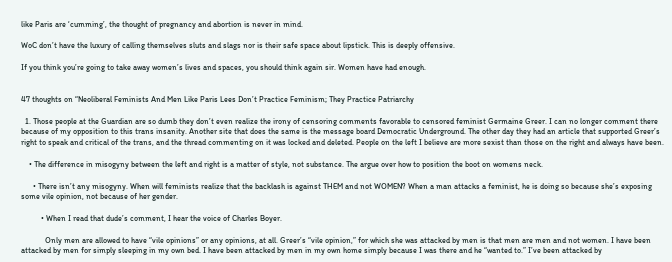like Paris are ‘cumming’, the thought of pregnancy and abortion is never in mind.

WoC don’t have the luxury of calling themselves sluts and slags nor is their safe space about lipstick. This is deeply offensive.

If you think you’re going to take away women’s lives and spaces, you should think again sir. Women have had enough.


47 thoughts on “Neoliberal Feminists And Men Like Paris Lees Don’t Practice Feminism; They Practice Patriarchy

  1. Those people at the Guardian are so dumb they don’t even realize the irony of censoring comments favorable to censored feminist Germaine Greer. I can no longer comment there because of my opposition to this trans insanity. Another site that does the same is the message board Democratic Underground. The other day they had an article that supported Greer’s right to speak and critical of the trans, and the thread commenting on it was locked and deleted. People on the left I believe are more sexist than those on the right and always have been.

    • The difference in misogyny between the left and right is a matter of style, not substance. The argue over how to position the boot on womens neck.

      • There isn’t any misogyny. When will feminists realize that the backlash is against THEM and not WOMEN? When a man attacks a feminist, he is doing so because she’s exposing some vile opinion, not because of her gender.

          • When I read that dude’s comment, I hear the voice of Charles Boyer.

            Only men are allowed to have “vile opinions” or any opinions, at all. Greer’s “vile opinion,” for which she was attacked by men is that men are men and not women. I have been attacked by men for simply sleeping in my own bed. I have been attacked by men in my own home simply because I was there and he “wanted to.” I’ve been attacked by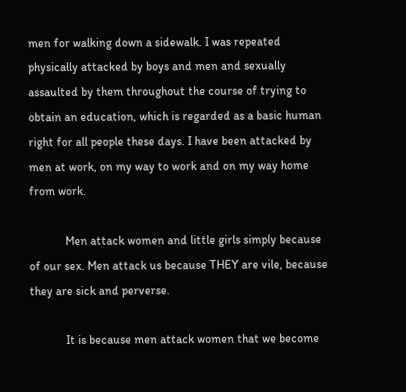men for walking down a sidewalk. I was repeated physically attacked by boys and men and sexually assaulted by them throughout the course of trying to obtain an education, which is regarded as a basic human right for all people these days. I have been attacked by men at work, on my way to work and on my way home from work.

            Men attack women and little girls simply because of our sex. Men attack us because THEY are vile, because they are sick and perverse.

            It is because men attack women that we become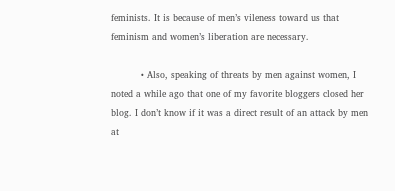feminists. It is because of men’s vileness toward us that feminism and women’s liberation are necessary.

          • Also, speaking of threats by men against women, I noted a while ago that one of my favorite bloggers closed her blog. I don’t know if it was a direct result of an attack by men at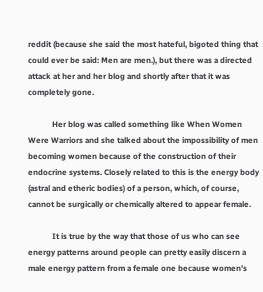reddit (because she said the most hateful, bigoted thing that could ever be said: Men are men.), but there was a directed attack at her and her blog and shortly after that it was completely gone.

            Her blog was called something like When Women Were Warriors and she talked about the impossibility of men becoming women because of the construction of their endocrine systems. Closely related to this is the energy body (astral and etheric bodies) of a person, which, of course, cannot be surgically or chemically altered to appear female.

            It is true by the way that those of us who can see energy patterns around people can pretty easily discern a male energy pattern from a female one because women’s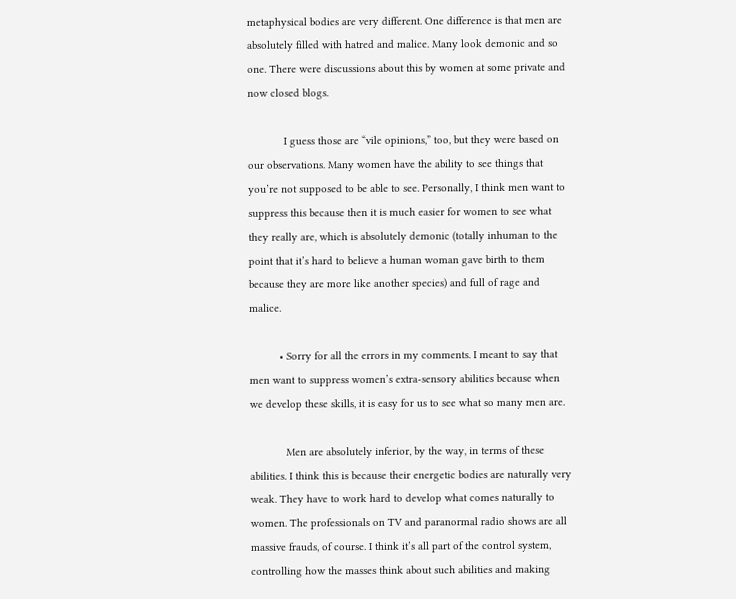metaphysical bodies are very different. One difference is that men are absolutely filled with hatred and malice. Many look demonic and so one. There were discussions about this by women at some private and now closed blogs.

            I guess those are “vile opinions,” too, but they were based on our observations. Many women have the ability to see things that you’re not supposed to be able to see. Personally, I think men want to suppress this because then it is much easier for women to see what they really are, which is absolutely demonic (totally inhuman to the point that it’s hard to believe a human woman gave birth to them because they are more like another species) and full of rage and malice.

          • Sorry for all the errors in my comments. I meant to say that men want to suppress women’s extra-sensory abilities because when we develop these skills, it is easy for us to see what so many men are.

            Men are absolutely inferior, by the way, in terms of these abilities. I think this is because their energetic bodies are naturally very weak. They have to work hard to develop what comes naturally to women. The professionals on TV and paranormal radio shows are all massive frauds, of course. I think it’s all part of the control system, controlling how the masses think about such abilities and making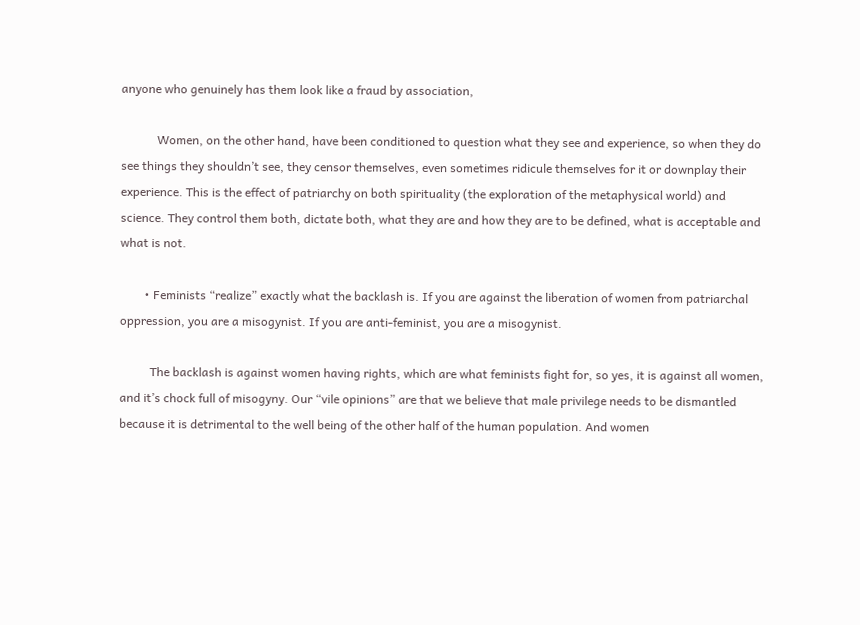anyone who genuinely has them look like a fraud by association,

            Women, on the other hand, have been conditioned to question what they see and experience, so when they do see things they shouldn’t see, they censor themselves, even sometimes ridicule themselves for it or downplay their experience. This is the effect of patriarchy on both spirituality (the exploration of the metaphysical world) and science. They control them both, dictate both, what they are and how they are to be defined, what is acceptable and what is not.

        • Feminists “realize” exactly what the backlash is. If you are against the liberation of women from patriarchal oppression, you are a misogynist. If you are anti-feminist, you are a misogynist.

          The backlash is against women having rights, which are what feminists fight for, so yes, it is against all women, and it’s chock full of misogyny. Our “vile opinions” are that we believe that male privilege needs to be dismantled because it is detrimental to the well being of the other half of the human population. And women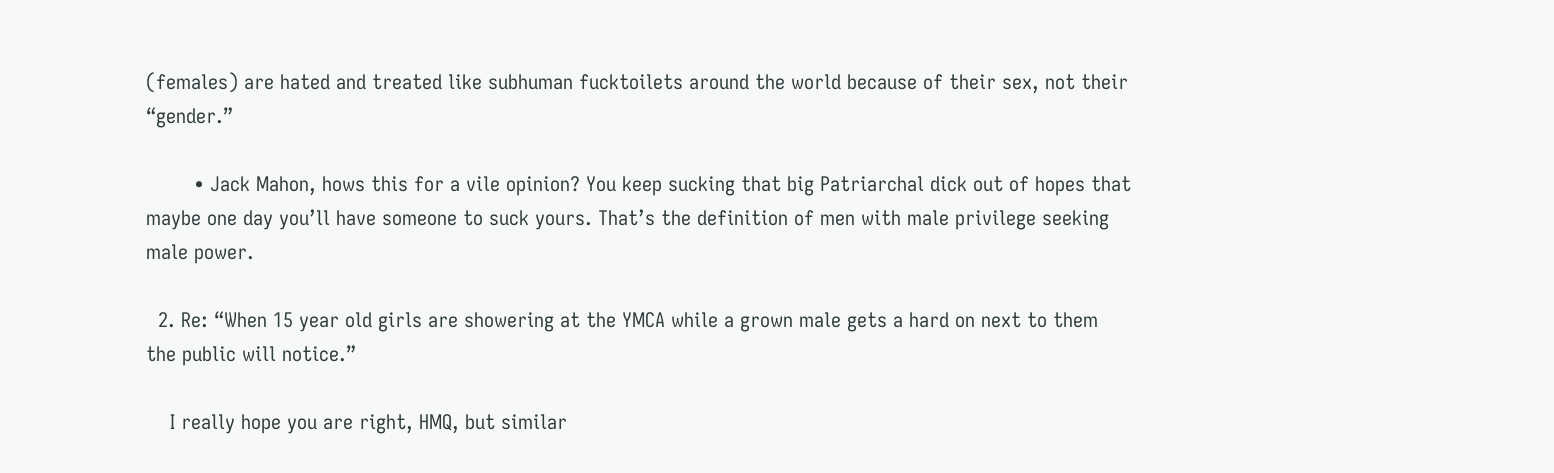(females) are hated and treated like subhuman fucktoilets around the world because of their sex, not their “gender.”

        • Jack Mahon, hows this for a vile opinion? You keep sucking that big Patriarchal dick out of hopes that maybe one day you’ll have someone to suck yours. That’s the definition of men with male privilege seeking male power.

  2. Re: “When 15 year old girls are showering at the YMCA while a grown male gets a hard on next to them the public will notice.”

    I really hope you are right, HMQ, but similar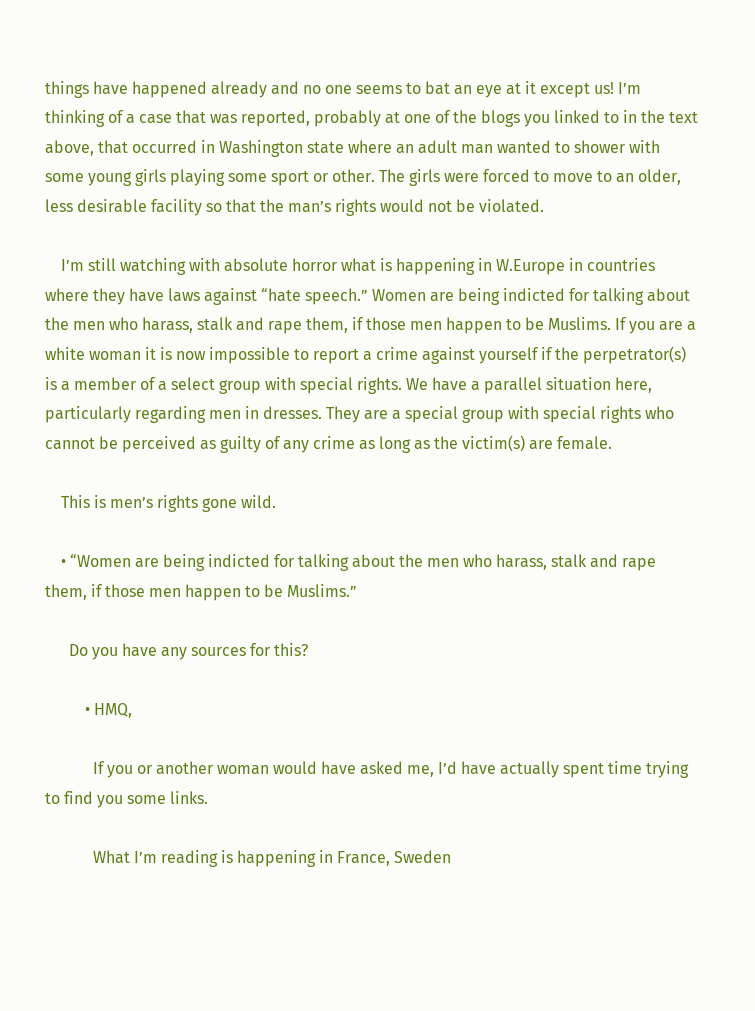things have happened already and no one seems to bat an eye at it except us! I’m thinking of a case that was reported, probably at one of the blogs you linked to in the text above, that occurred in Washington state where an adult man wanted to shower with some young girls playing some sport or other. The girls were forced to move to an older, less desirable facility so that the man’s rights would not be violated.

    I’m still watching with absolute horror what is happening in W.Europe in countries where they have laws against “hate speech.” Women are being indicted for talking about the men who harass, stalk and rape them, if those men happen to be Muslims. If you are a white woman it is now impossible to report a crime against yourself if the perpetrator(s) is a member of a select group with special rights. We have a parallel situation here, particularly regarding men in dresses. They are a special group with special rights who cannot be perceived as guilty of any crime as long as the victim(s) are female.

    This is men’s rights gone wild.

    • “Women are being indicted for talking about the men who harass, stalk and rape them, if those men happen to be Muslims.”

      Do you have any sources for this?

          • HMQ,

            If you or another woman would have asked me, I’d have actually spent time trying to find you some links.

            What I’m reading is happening in France, Sweden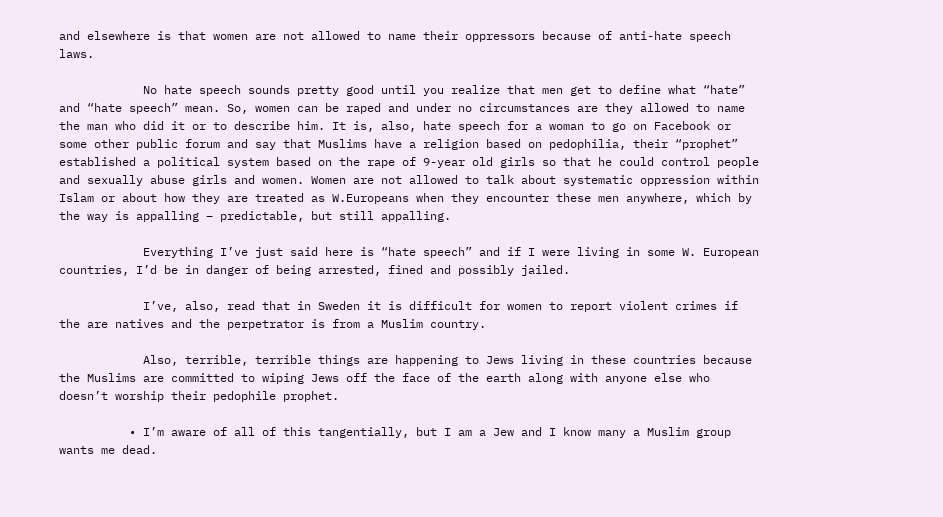and elsewhere is that women are not allowed to name their oppressors because of anti-hate speech laws.

            No hate speech sounds pretty good until you realize that men get to define what “hate” and “hate speech” mean. So, women can be raped and under no circumstances are they allowed to name the man who did it or to describe him. It is, also, hate speech for a woman to go on Facebook or some other public forum and say that Muslims have a religion based on pedophilia, their “prophet” established a political system based on the rape of 9-year old girls so that he could control people and sexually abuse girls and women. Women are not allowed to talk about systematic oppression within Islam or about how they are treated as W.Europeans when they encounter these men anywhere, which by the way is appalling – predictable, but still appalling.

            Everything I’ve just said here is “hate speech” and if I were living in some W. European countries, I’d be in danger of being arrested, fined and possibly jailed.

            I’ve, also, read that in Sweden it is difficult for women to report violent crimes if the are natives and the perpetrator is from a Muslim country.

            Also, terrible, terrible things are happening to Jews living in these countries because the Muslims are committed to wiping Jews off the face of the earth along with anyone else who doesn’t worship their pedophile prophet.

          • I’m aware of all of this tangentially, but I am a Jew and I know many a Muslim group wants me dead.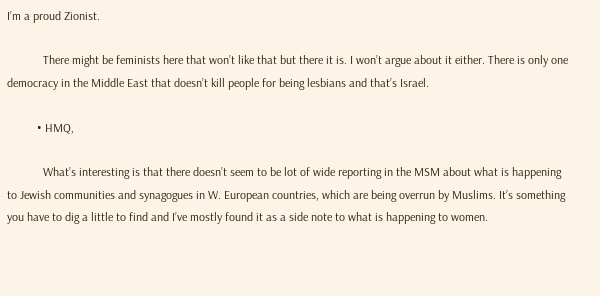I’m a proud Zionist.

            There might be feminists here that won’t like that but there it is. I won’t argue about it either. There is only one democracy in the Middle East that doesn’t kill people for being lesbians and that’s Israel.

          • HMQ,

            What’s interesting is that there doesn’t seem to be lot of wide reporting in the MSM about what is happening to Jewish communities and synagogues in W. European countries, which are being overrun by Muslims. It’s something you have to dig a little to find and I’ve mostly found it as a side note to what is happening to women.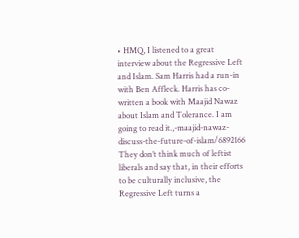• HMQ, I listened to a great interview about the Regressive Left and Islam. Sam Harris had a run-in with Ben Affleck. Harris has co-written a book with Maajid Nawaz about Islam and Tolerance. I am going to read it.,-maajid-nawaz-discuss-the-future-of-islam/6892166 They don’t think much of leftist liberals and say that, in their efforts to be culturally inclusive, the Regressive Left turns a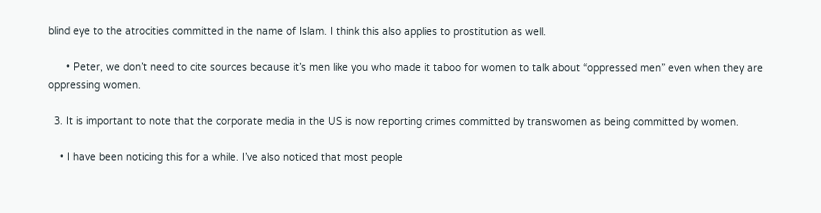blind eye to the atrocities committed in the name of Islam. I think this also applies to prostitution as well.

      • Peter, we don’t need to cite sources because it’s men like you who made it taboo for women to talk about “oppressed men” even when they are oppressing women.

  3. It is important to note that the corporate media in the US is now reporting crimes committed by transwomen as being committed by women.

    • I have been noticing this for a while. I’ve also noticed that most people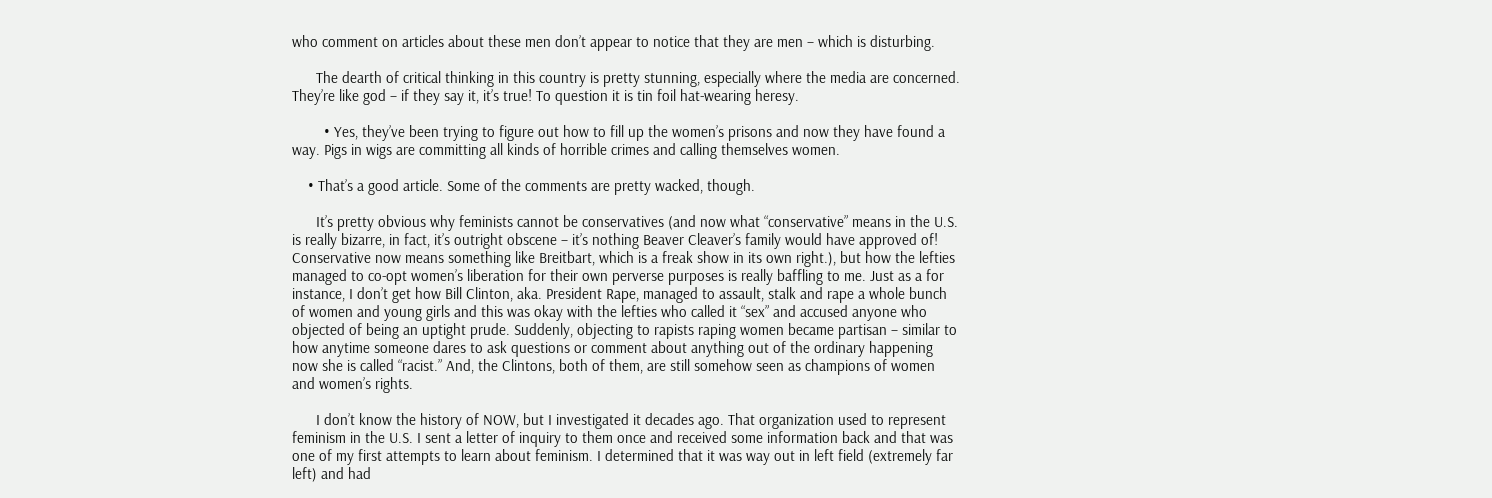who comment on articles about these men don’t appear to notice that they are men – which is disturbing.

      The dearth of critical thinking in this country is pretty stunning, especially where the media are concerned. They’re like god – if they say it, it’s true! To question it is tin foil hat-wearing heresy.

        • Yes, they’ve been trying to figure out how to fill up the women’s prisons and now they have found a way. Pigs in wigs are committing all kinds of horrible crimes and calling themselves women.

    • That’s a good article. Some of the comments are pretty wacked, though.

      It’s pretty obvious why feminists cannot be conservatives (and now what “conservative” means in the U.S. is really bizarre, in fact, it’s outright obscene – it’s nothing Beaver Cleaver’s family would have approved of! Conservative now means something like Breitbart, which is a freak show in its own right.), but how the lefties managed to co-opt women’s liberation for their own perverse purposes is really baffling to me. Just as a for instance, I don’t get how Bill Clinton, aka. President Rape, managed to assault, stalk and rape a whole bunch of women and young girls and this was okay with the lefties who called it “sex” and accused anyone who objected of being an uptight prude. Suddenly, objecting to rapists raping women became partisan – similar to how anytime someone dares to ask questions or comment about anything out of the ordinary happening now she is called “racist.” And, the Clintons, both of them, are still somehow seen as champions of women and women’s rights.

      I don’t know the history of NOW, but I investigated it decades ago. That organization used to represent feminism in the U.S. I sent a letter of inquiry to them once and received some information back and that was one of my first attempts to learn about feminism. I determined that it was way out in left field (extremely far left) and had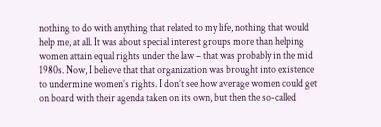nothing to do with anything that related to my life, nothing that would help me, at all. It was about special interest groups more than helping women attain equal rights under the law – that was probably in the mid 1980s. Now, I believe that that organization was brought into existence to undermine women’s rights. I don’t see how average women could get on board with their agenda taken on its own, but then the so-called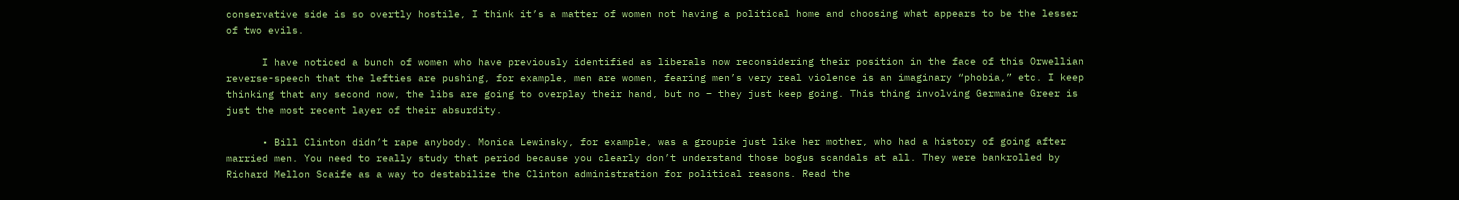conservative side is so overtly hostile, I think it’s a matter of women not having a political home and choosing what appears to be the lesser of two evils.

      I have noticed a bunch of women who have previously identified as liberals now reconsidering their position in the face of this Orwellian reverse-speech that the lefties are pushing, for example, men are women, fearing men’s very real violence is an imaginary “phobia,” etc. I keep thinking that any second now, the libs are going to overplay their hand, but no – they just keep going. This thing involving Germaine Greer is just the most recent layer of their absurdity.

      • Bill Clinton didn’t rape anybody. Monica Lewinsky, for example, was a groupie just like her mother, who had a history of going after married men. You need to really study that period because you clearly don’t understand those bogus scandals at all. They were bankrolled by Richard Mellon Scaife as a way to destabilize the Clinton administration for political reasons. Read the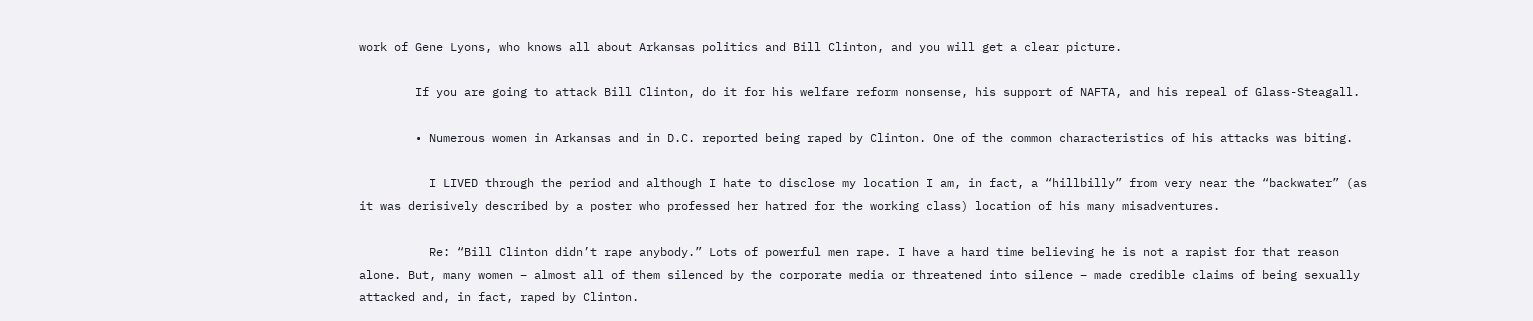work of Gene Lyons, who knows all about Arkansas politics and Bill Clinton, and you will get a clear picture.

        If you are going to attack Bill Clinton, do it for his welfare reform nonsense, his support of NAFTA, and his repeal of Glass-Steagall.

        • Numerous women in Arkansas and in D.C. reported being raped by Clinton. One of the common characteristics of his attacks was biting.

          I LIVED through the period and although I hate to disclose my location I am, in fact, a “hillbilly” from very near the “backwater” (as it was derisively described by a poster who professed her hatred for the working class) location of his many misadventures.

          Re: “Bill Clinton didn’t rape anybody.” Lots of powerful men rape. I have a hard time believing he is not a rapist for that reason alone. But, many women – almost all of them silenced by the corporate media or threatened into silence – made credible claims of being sexually attacked and, in fact, raped by Clinton.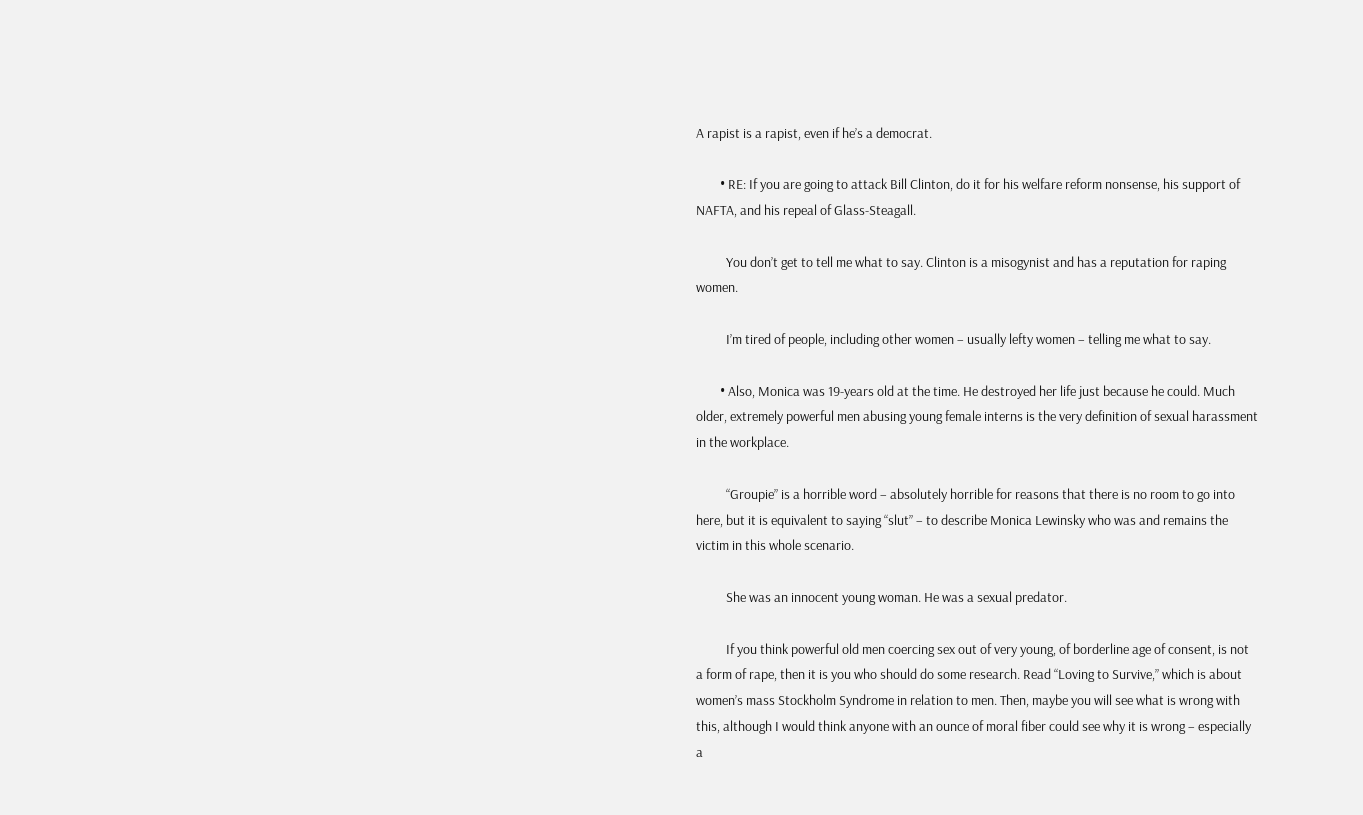A rapist is a rapist, even if he’s a democrat.

        • RE: If you are going to attack Bill Clinton, do it for his welfare reform nonsense, his support of NAFTA, and his repeal of Glass-Steagall.

          You don’t get to tell me what to say. Clinton is a misogynist and has a reputation for raping women.

          I’m tired of people, including other women – usually lefty women – telling me what to say.

        • Also, Monica was 19-years old at the time. He destroyed her life just because he could. Much older, extremely powerful men abusing young female interns is the very definition of sexual harassment in the workplace.

          “Groupie” is a horrible word – absolutely horrible for reasons that there is no room to go into here, but it is equivalent to saying “slut” – to describe Monica Lewinsky who was and remains the victim in this whole scenario.

          She was an innocent young woman. He was a sexual predator.

          If you think powerful old men coercing sex out of very young, of borderline age of consent, is not a form of rape, then it is you who should do some research. Read “Loving to Survive,” which is about women’s mass Stockholm Syndrome in relation to men. Then, maybe you will see what is wrong with this, although I would think anyone with an ounce of moral fiber could see why it is wrong – especially a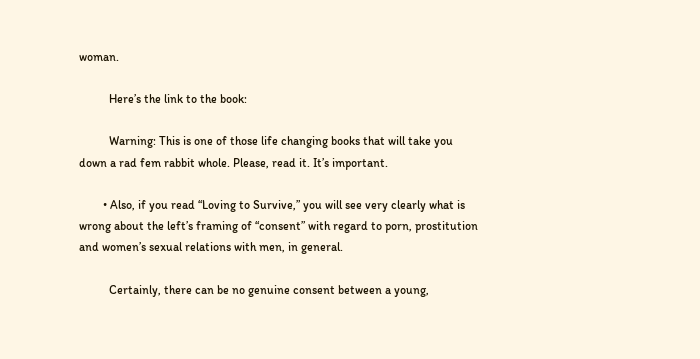woman.

          Here’s the link to the book:

          Warning: This is one of those life changing books that will take you down a rad fem rabbit whole. Please, read it. It’s important.

        • Also, if you read “Loving to Survive,” you will see very clearly what is wrong about the left’s framing of “consent” with regard to porn, prostitution and women’s sexual relations with men, in general.

          Certainly, there can be no genuine consent between a young,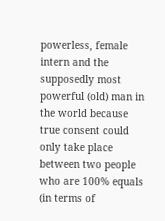powerless, female intern and the supposedly most powerful (old) man in the world because true consent could only take place between two people who are 100% equals (in terms of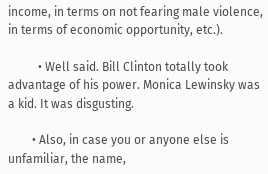income, in terms on not fearing male violence, in terms of economic opportunity, etc.).

          • Well said. Bill Clinton totally took advantage of his power. Monica Lewinsky was a kid. It was disgusting.

        • Also, in case you or anyone else is unfamiliar, the name,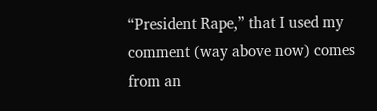“President Rape,” that I used my comment (way above now) comes from an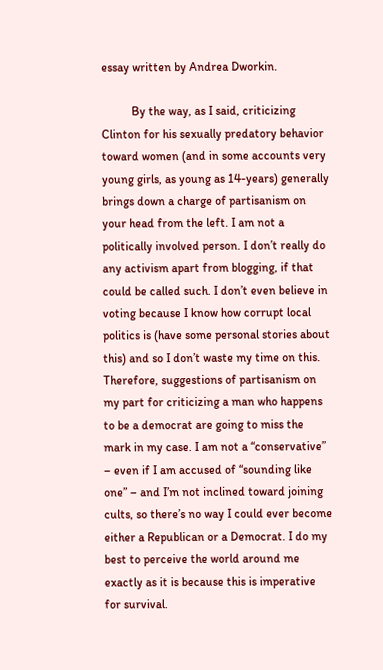essay written by Andrea Dworkin.

          By the way, as I said, criticizing Clinton for his sexually predatory behavior toward women (and in some accounts very young girls, as young as 14-years) generally brings down a charge of partisanism on your head from the left. I am not a politically involved person. I don’t really do any activism apart from blogging, if that could be called such. I don’t even believe in voting because I know how corrupt local politics is (have some personal stories about this) and so I don’t waste my time on this. Therefore, suggestions of partisanism on my part for criticizing a man who happens to be a democrat are going to miss the mark in my case. I am not a “conservative” – even if I am accused of “sounding like one” – and I’m not inclined toward joining cults, so there’s no way I could ever become either a Republican or a Democrat. I do my best to perceive the world around me exactly as it is because this is imperative for survival.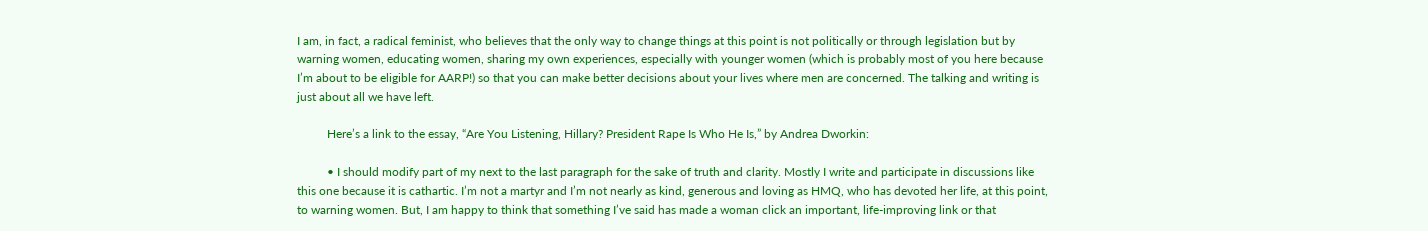I am, in fact, a radical feminist, who believes that the only way to change things at this point is not politically or through legislation but by warning women, educating women, sharing my own experiences, especially with younger women (which is probably most of you here because I’m about to be eligible for AARP!) so that you can make better decisions about your lives where men are concerned. The talking and writing is just about all we have left.

          Here’s a link to the essay, “Are You Listening, Hillary? President Rape Is Who He Is,” by Andrea Dworkin:

          • I should modify part of my next to the last paragraph for the sake of truth and clarity. Mostly I write and participate in discussions like this one because it is cathartic. I’m not a martyr and I’m not nearly as kind, generous and loving as HMQ, who has devoted her life, at this point, to warning women. But, I am happy to think that something I’ve said has made a woman click an important, life-improving link or that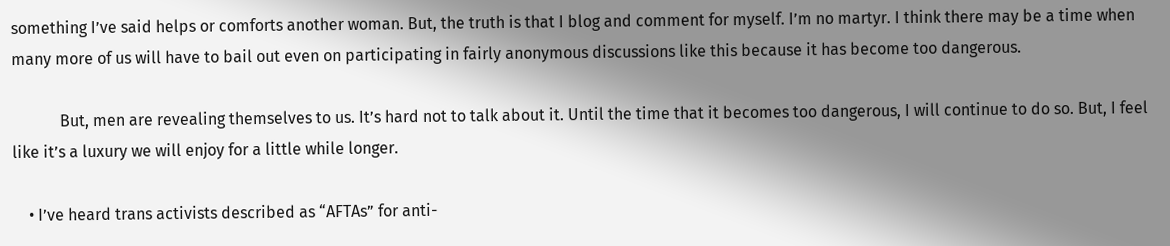something I’ve said helps or comforts another woman. But, the truth is that I blog and comment for myself. I’m no martyr. I think there may be a time when many more of us will have to bail out even on participating in fairly anonymous discussions like this because it has become too dangerous.

            But, men are revealing themselves to us. It’s hard not to talk about it. Until the time that it becomes too dangerous, I will continue to do so. But, I feel like it’s a luxury we will enjoy for a little while longer.

    • I’ve heard trans activists described as “AFTAs” for anti-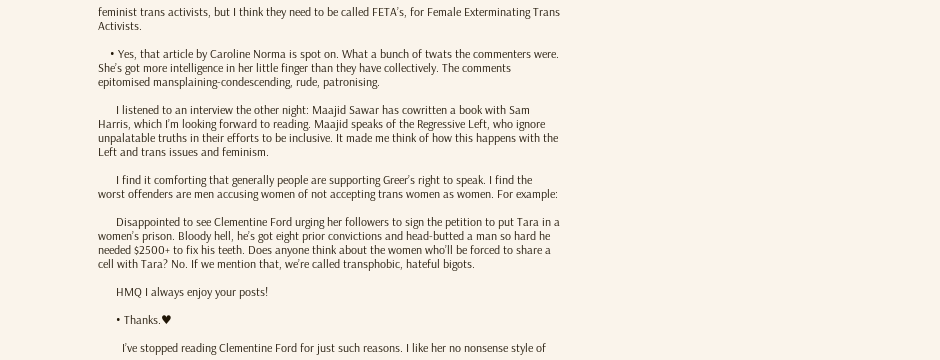feminist trans activists, but I think they need to be called FETA’s, for Female Exterminating Trans Activists.

    • Yes, that article by Caroline Norma is spot on. What a bunch of twats the commenters were. She’s got more intelligence in her little finger than they have collectively. The comments epitomised mansplaining-condescending, rude, patronising.

      I listened to an interview the other night: Maajid Sawar has cowritten a book with Sam Harris, which I’m looking forward to reading. Maajid speaks of the Regressive Left, who ignore unpalatable truths in their efforts to be inclusive. It made me think of how this happens with the Left and trans issues and feminism.

      I find it comforting that generally people are supporting Greer’s right to speak. I find the worst offenders are men accusing women of not accepting trans women as women. For example:

      Disappointed to see Clementine Ford urging her followers to sign the petition to put Tara in a women’s prison. Bloody hell, he’s got eight prior convictions and head-butted a man so hard he needed $2500+ to fix his teeth. Does anyone think about the women who’ll be forced to share a cell with Tara? No. If we mention that, we’re called transphobic, hateful bigots.

      HMQ I always enjoy your posts!

      • Thanks.♥

        I’ve stopped reading Clementine Ford for just such reasons. I like her no nonsense style of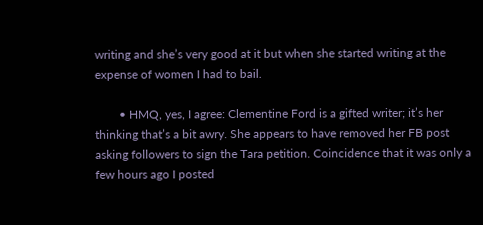writing and she’s very good at it but when she started writing at the expense of women I had to bail.

        • HMQ, yes, I agree: Clementine Ford is a gifted writer; it’s her thinking that’s a bit awry. She appears to have removed her FB post asking followers to sign the Tara petition. Coincidence that it was only a few hours ago I posted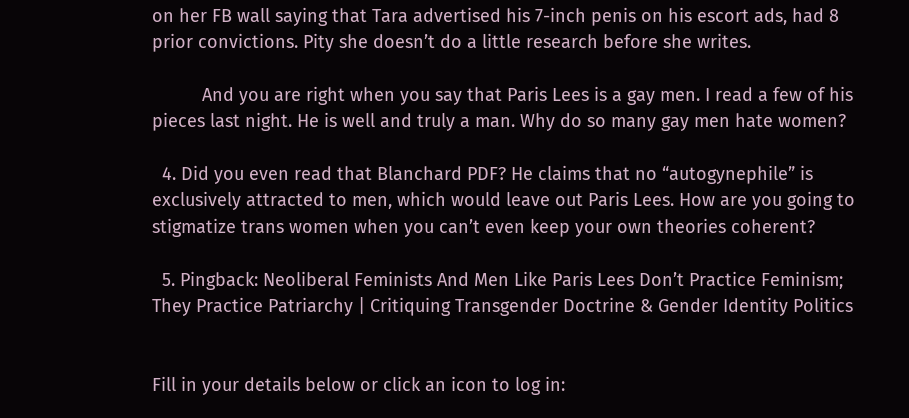on her FB wall saying that Tara advertised his 7-inch penis on his escort ads, had 8 prior convictions. Pity she doesn’t do a little research before she writes.

          And you are right when you say that Paris Lees is a gay men. I read a few of his pieces last night. He is well and truly a man. Why do so many gay men hate women?

  4. Did you even read that Blanchard PDF? He claims that no “autogynephile” is exclusively attracted to men, which would leave out Paris Lees. How are you going to stigmatize trans women when you can’t even keep your own theories coherent?

  5. Pingback: Neoliberal Feminists And Men Like Paris Lees Don’t Practice Feminism; They Practice Patriarchy | Critiquing Transgender Doctrine & Gender Identity Politics


Fill in your details below or click an icon to log in: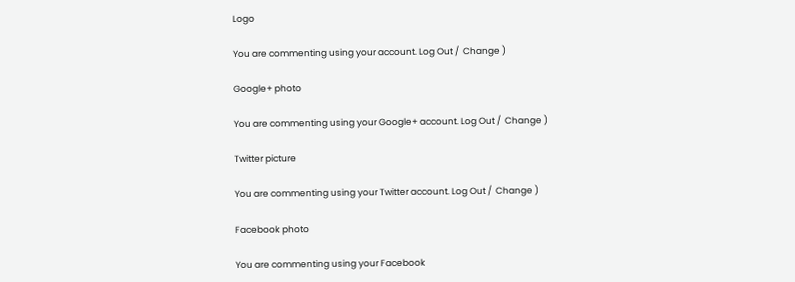Logo

You are commenting using your account. Log Out /  Change )

Google+ photo

You are commenting using your Google+ account. Log Out /  Change )

Twitter picture

You are commenting using your Twitter account. Log Out /  Change )

Facebook photo

You are commenting using your Facebook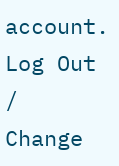account. Log Out /  Change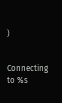)


Connecting to %s